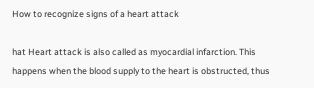How to recognize signs of a heart attack

hat Heart attack is also called as myocardial infarction. This happens when the blood supply to the heart is obstructed, thus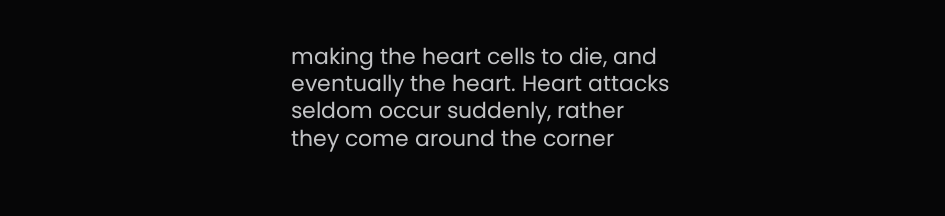making the heart cells to die, and eventually the heart. Heart attacks seldom occur suddenly, rather they come around the corner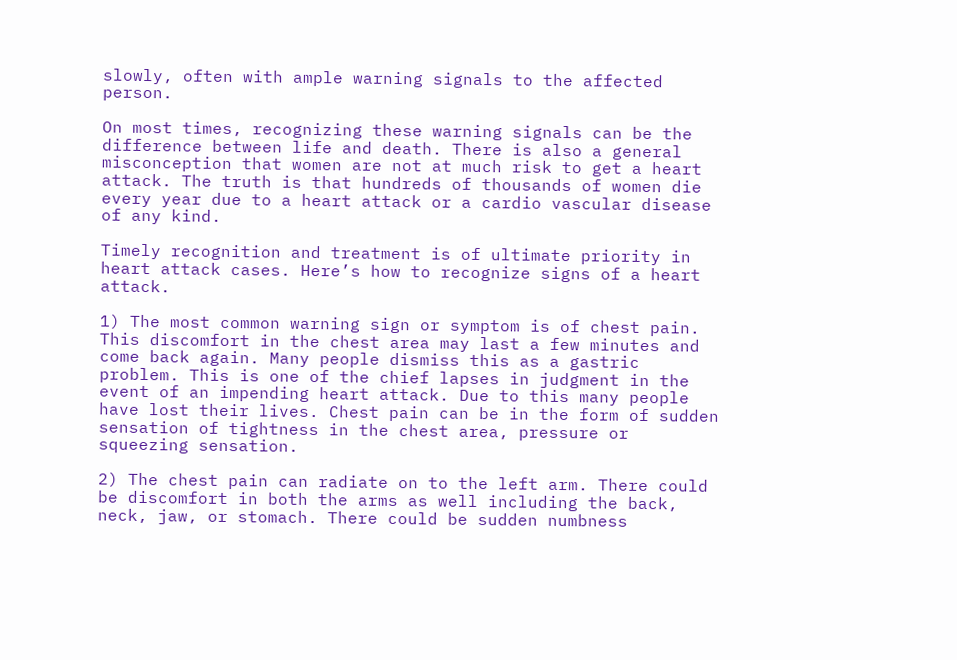slowly, often with ample warning signals to the affected person.

On most times, recognizing these warning signals can be the difference between life and death. There is also a general misconception that women are not at much risk to get a heart attack. The truth is that hundreds of thousands of women die every year due to a heart attack or a cardio vascular disease of any kind.

Timely recognition and treatment is of ultimate priority in heart attack cases. Here’s how to recognize signs of a heart attack.

1) The most common warning sign or symptom is of chest pain. This discomfort in the chest area may last a few minutes and come back again. Many people dismiss this as a gastric problem. This is one of the chief lapses in judgment in the event of an impending heart attack. Due to this many people have lost their lives. Chest pain can be in the form of sudden sensation of tightness in the chest area, pressure or squeezing sensation.

2) The chest pain can radiate on to the left arm. There could be discomfort in both the arms as well including the back, neck, jaw, or stomach. There could be sudden numbness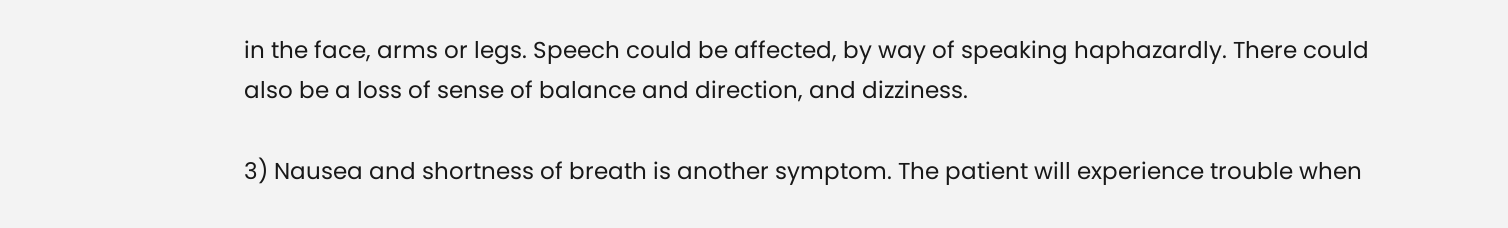in the face, arms or legs. Speech could be affected, by way of speaking haphazardly. There could also be a loss of sense of balance and direction, and dizziness.

3) Nausea and shortness of breath is another symptom. The patient will experience trouble when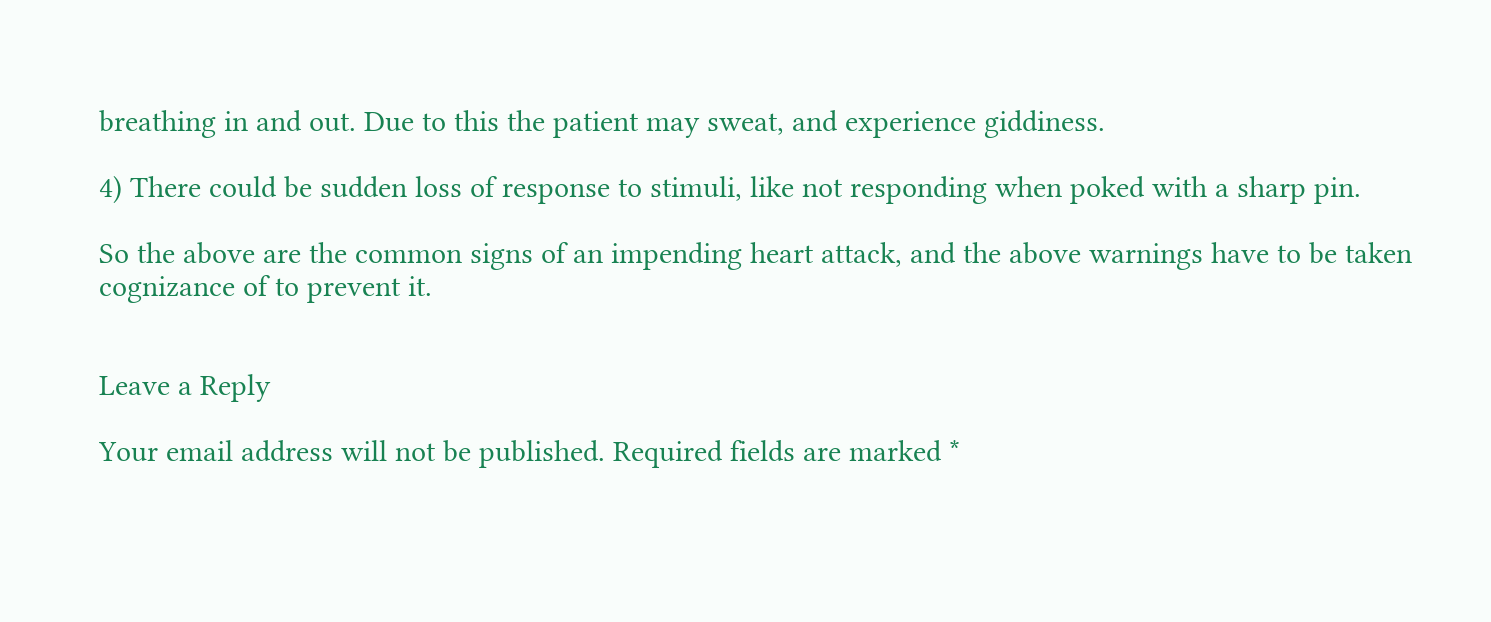breathing in and out. Due to this the patient may sweat, and experience giddiness.

4) There could be sudden loss of response to stimuli, like not responding when poked with a sharp pin.

So the above are the common signs of an impending heart attack, and the above warnings have to be taken cognizance of to prevent it.


Leave a Reply

Your email address will not be published. Required fields are marked *